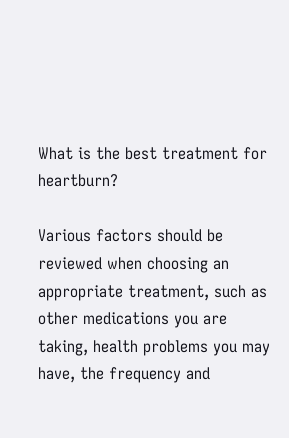What is the best treatment for heartburn?

Various factors should be reviewed when choosing an appropriate treatment, such as other medications you are taking, health problems you may have, the frequency and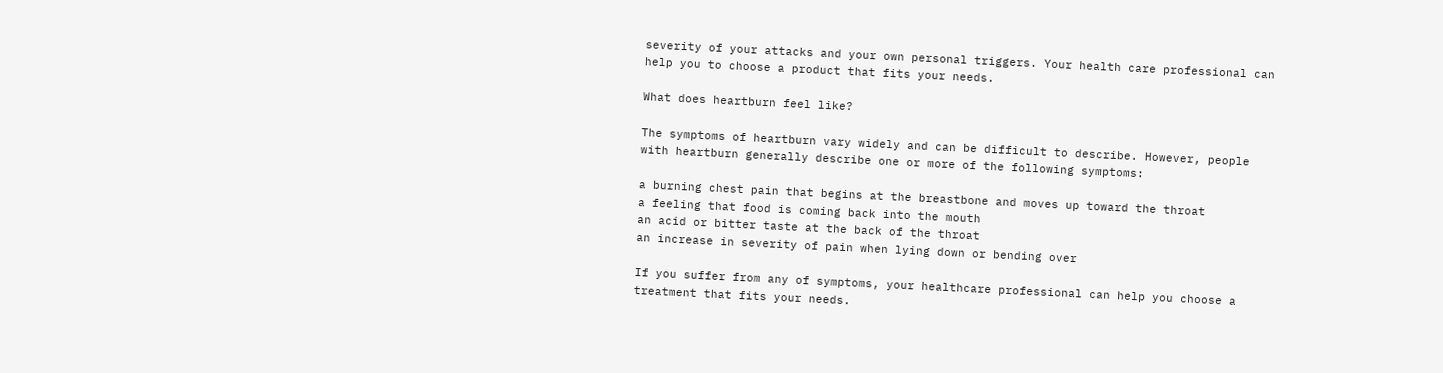severity of your attacks and your own personal triggers. Your health care professional can help you to choose a product that fits your needs.

What does heartburn feel like?

The symptoms of heartburn vary widely and can be difficult to describe. However, people with heartburn generally describe one or more of the following symptoms:

a burning chest pain that begins at the breastbone and moves up toward the throat
a feeling that food is coming back into the mouth
an acid or bitter taste at the back of the throat
an increase in severity of pain when lying down or bending over

If you suffer from any of symptoms, your healthcare professional can help you choose a treatment that fits your needs.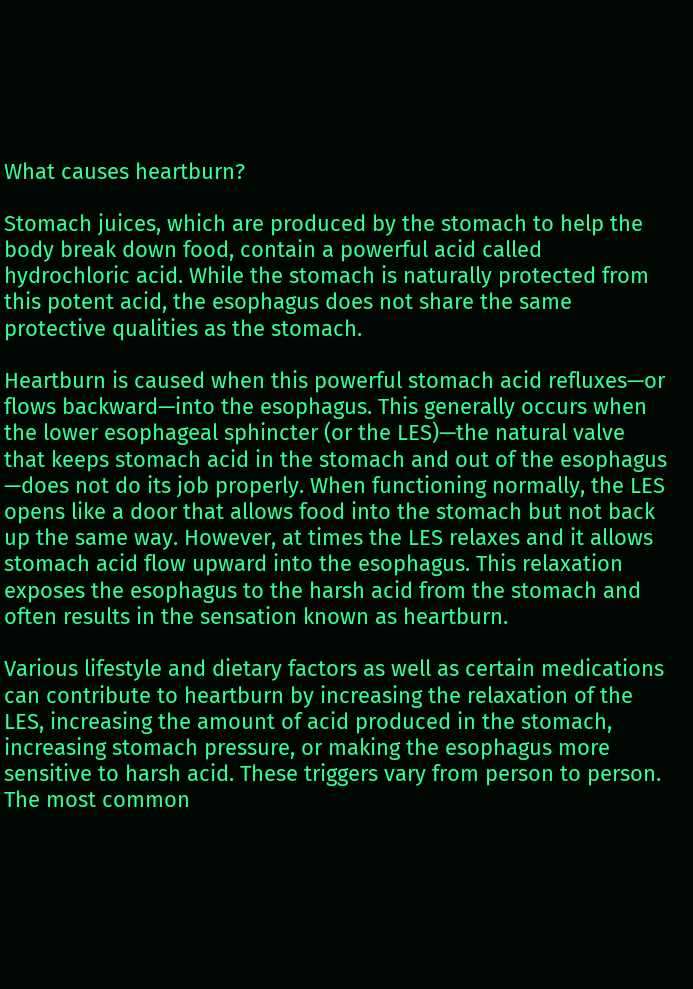What causes heartburn?

Stomach juices, which are produced by the stomach to help the body break down food, contain a powerful acid called hydrochloric acid. While the stomach is naturally protected from this potent acid, the esophagus does not share the same protective qualities as the stomach.

Heartburn is caused when this powerful stomach acid refluxes—or flows backward—into the esophagus. This generally occurs when the lower esophageal sphincter (or the LES)—the natural valve that keeps stomach acid in the stomach and out of the esophagus —does not do its job properly. When functioning normally, the LES opens like a door that allows food into the stomach but not back up the same way. However, at times the LES relaxes and it allows stomach acid flow upward into the esophagus. This relaxation exposes the esophagus to the harsh acid from the stomach and often results in the sensation known as heartburn.

Various lifestyle and dietary factors as well as certain medications can contribute to heartburn by increasing the relaxation of the LES, increasing the amount of acid produced in the stomach, increasing stomach pressure, or making the esophagus more sensitive to harsh acid. These triggers vary from person to person. The most common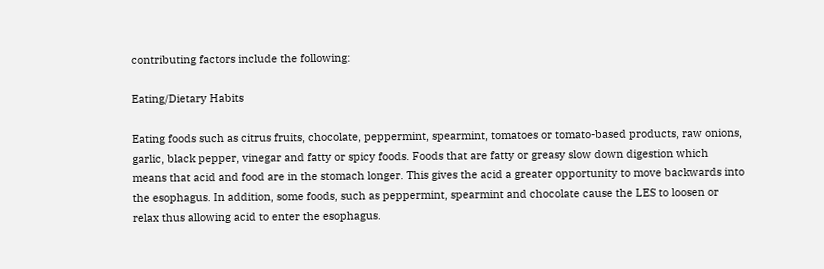contributing factors include the following:

Eating/Dietary Habits

Eating foods such as citrus fruits, chocolate, peppermint, spearmint, tomatoes or tomato-based products, raw onions, garlic, black pepper, vinegar and fatty or spicy foods. Foods that are fatty or greasy slow down digestion which means that acid and food are in the stomach longer. This gives the acid a greater opportunity to move backwards into the esophagus. In addition, some foods, such as peppermint, spearmint and chocolate cause the LES to loosen or relax thus allowing acid to enter the esophagus.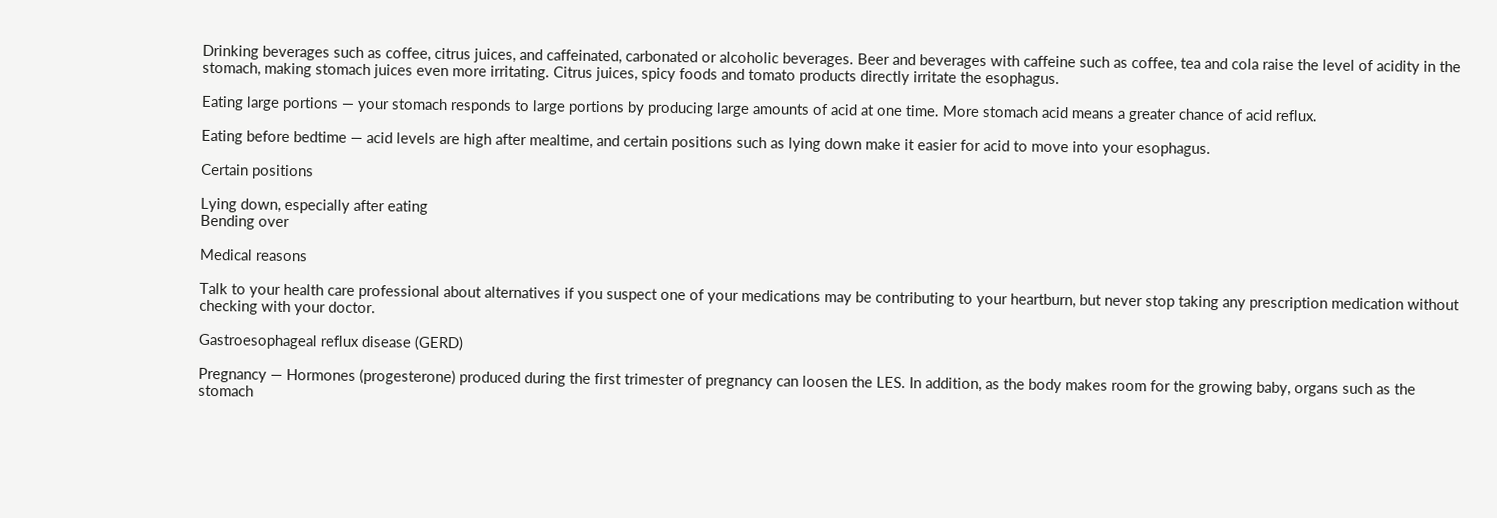Drinking beverages such as coffee, citrus juices, and caffeinated, carbonated or alcoholic beverages. Beer and beverages with caffeine such as coffee, tea and cola raise the level of acidity in the stomach, making stomach juices even more irritating. Citrus juices, spicy foods and tomato products directly irritate the esophagus.

Eating large portions — your stomach responds to large portions by producing large amounts of acid at one time. More stomach acid means a greater chance of acid reflux.

Eating before bedtime — acid levels are high after mealtime, and certain positions such as lying down make it easier for acid to move into your esophagus.

Certain positions

Lying down, especially after eating
Bending over

Medical reasons

Talk to your health care professional about alternatives if you suspect one of your medications may be contributing to your heartburn, but never stop taking any prescription medication without checking with your doctor.

Gastroesophageal reflux disease (GERD)

Pregnancy — Hormones (progesterone) produced during the first trimester of pregnancy can loosen the LES. In addition, as the body makes room for the growing baby, organs such as the stomach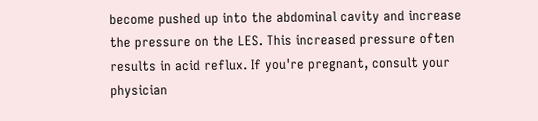become pushed up into the abdominal cavity and increase the pressure on the LES. This increased pressure often results in acid reflux. If you're pregnant, consult your physician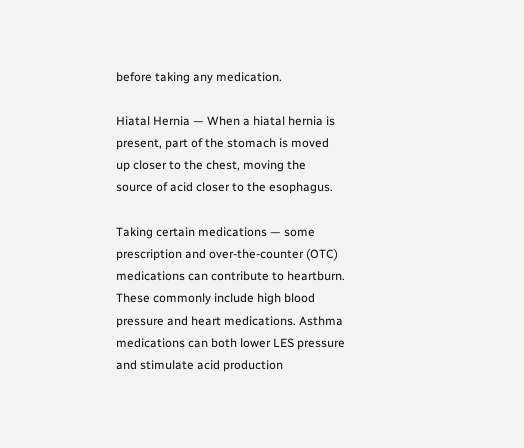before taking any medication.

Hiatal Hernia — When a hiatal hernia is present, part of the stomach is moved up closer to the chest, moving the source of acid closer to the esophagus.

Taking certain medications — some prescription and over-the-counter (OTC) medications can contribute to heartburn. These commonly include high blood pressure and heart medications. Asthma medications can both lower LES pressure and stimulate acid production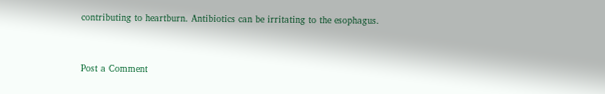contributing to heartburn. Antibiotics can be irritating to the esophagus.



Post a Comment